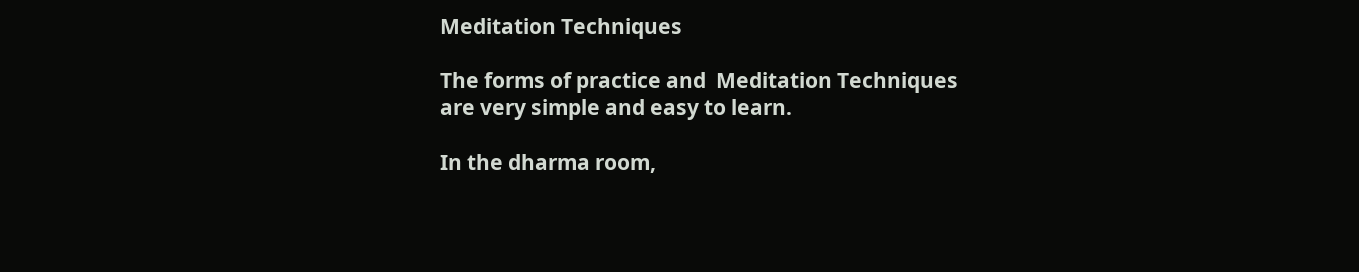Meditation Techniques

The forms of practice and  Meditation Techniques
are very simple and easy to learn.

In the dharma room,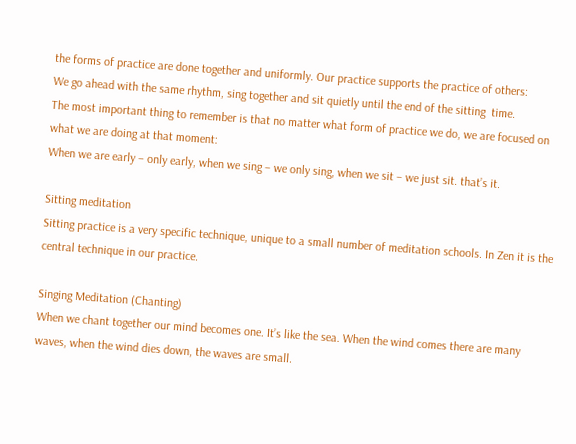the forms of practice are done together and uniformly. Our practice supports the practice of others:
We go ahead with the same rhythm, sing together and sit quietly until the end of the sitting  time.
The most important thing to remember is that no matter what form of practice we do, we are focused on what we are doing at that moment:
When we are early – only early, when we sing – we only sing, when we sit – we just sit. that’s it.

Sitting meditation
Sitting practice is a very specific technique, unique to a small number of meditation schools. In Zen it is the central technique in our practice.

Singing Meditation (Chanting)
When we chant together our mind becomes one. It’s like the sea. When the wind comes there are many waves, when the wind dies down, the waves are small.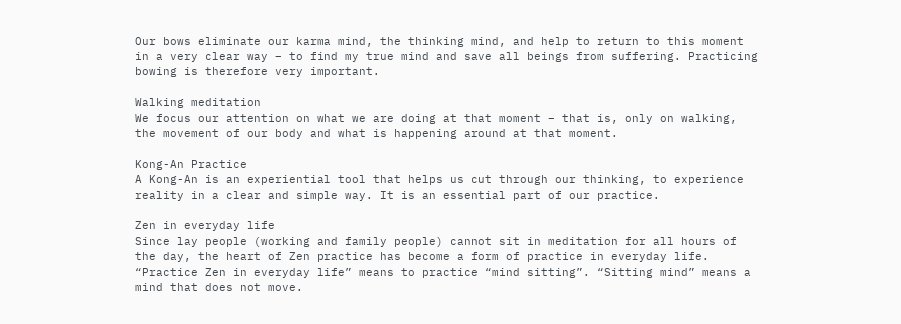Our bows eliminate our karma mind, the thinking mind, and help to return to this moment in a very clear way – to find my true mind and save all beings from suffering. Practicing bowing is therefore very important.

Walking meditation
We focus our attention on what we are doing at that moment – that is, only on walking, the movement of our body and what is happening around at that moment.

Kong-An Practice
A Kong-An is an experiential tool that helps us cut through our thinking, to experience reality in a clear and simple way. It is an essential part of our practice.

Zen in everyday life
Since lay people (working and family people) cannot sit in meditation for all hours of the day, the heart of Zen practice has become a form of practice in everyday life.
“Practice Zen in everyday life” means to practice “mind sitting”. “Sitting mind” means a mind that does not move.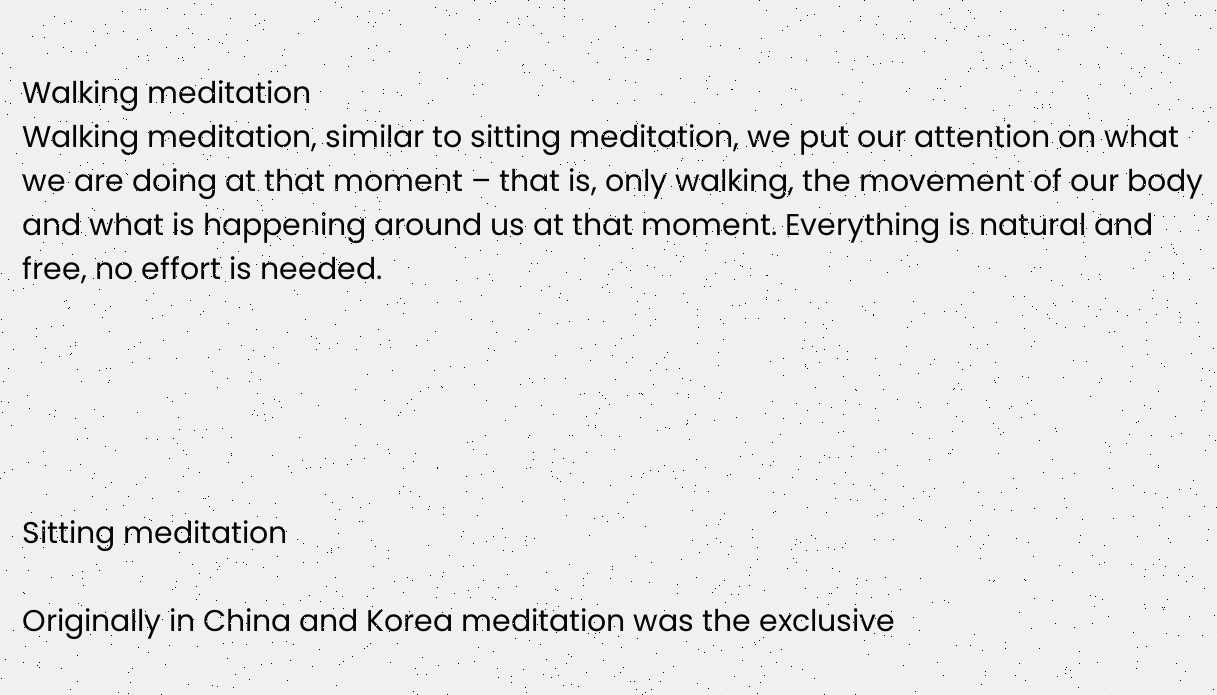Walking meditation
Walking meditation, similar to sitting meditation, we put our attention on what we are doing at that moment – that is, only walking, the movement of our body and what is happening around us at that moment. Everything is natural and free, no effort is needed.





Sitting meditation

Originally in China and Korea meditation was the exclusive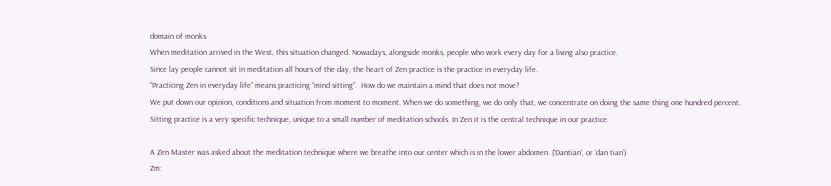domain of monks.
When meditation arrived in the West, this situation changed. Nowadays, alongside monks, people who work every day for a living also practice.
Since lay people cannot sit in meditation all hours of the day, the heart of Zen practice is the practice in everyday life.
“Practicing Zen in everyday life” means practicing “mind sitting”.  How do we maintain a mind that does not move?
We put down our opinion, conditions and situation from moment to moment. When we do something, we do only that, we concentrate on doing the same thing one hundred percent.
Sitting practice is a very specific technique, unique to a small number of meditation schools. In Zen it is the central technique in our practice.

A Zen Master was asked about the meditation technique where we breathe into our center which is in the lower abdomen. (‘Dantian’, or ‘dan tian’)
Zm: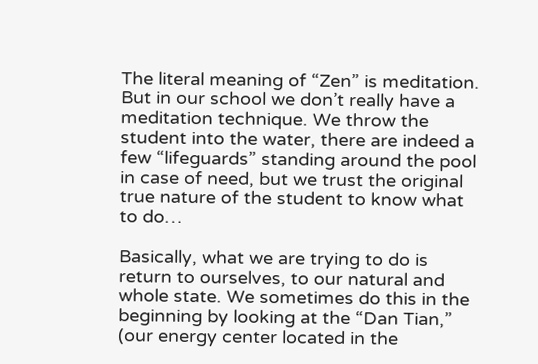The literal meaning of “Zen” is meditation. But in our school we don’t really have a meditation technique. We throw the student into the water, there are indeed a few “lifeguards” standing around the pool in case of need, but we trust the original true nature of the student to know what to do…

Basically, what we are trying to do is return to ourselves, to our natural and whole state. We sometimes do this in the beginning by looking at the “Dan Tian,” (our energy center located in the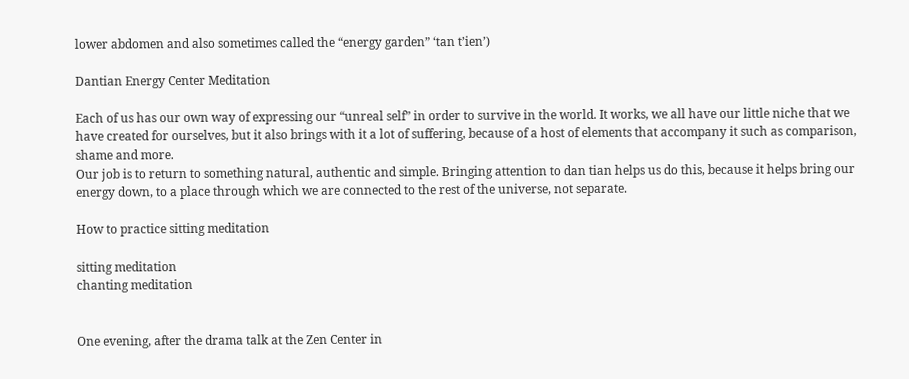lower abdomen and also sometimes called the “energy garden” ‘tan t’ien’)

Dantian Energy Center Meditation

Each of us has our own way of expressing our “unreal self” in order to survive in the world. It works, we all have our little niche that we have created for ourselves, but it also brings with it a lot of suffering, because of a host of elements that accompany it such as comparison, shame and more.
Our job is to return to something natural, authentic and simple. Bringing attention to dan tian helps us do this, because it helps bring our energy down, to a place through which we are connected to the rest of the universe, not separate.

How to practice sitting meditation

sitting meditation
chanting meditation


One evening, after the drama talk at the Zen Center in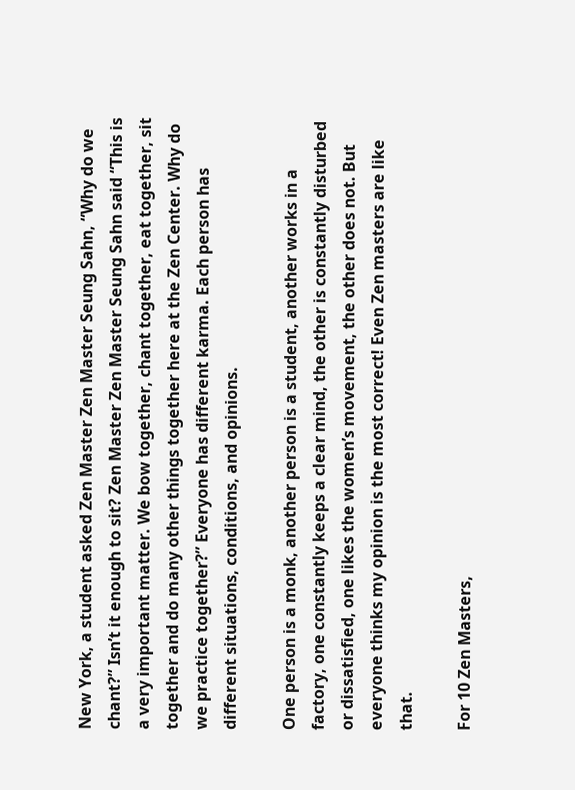New York, a student asked Zen Master Zen Master Seung Sahn, “Why do we chant?” Isn’t it enough to sit? Zen Master Zen Master Seung Sahn said “This is a very important matter. We bow together, chant together, eat together, sit together and do many other things together here at the Zen Center. Why do we practice together?” Everyone has different karma. Each person has different situations, conditions, and opinions.

One person is a monk, another person is a student, another works in a factory, one constantly keeps a clear mind, the other is constantly disturbed or dissatisfied, one likes the women’s movement, the other does not. But everyone thinks my opinion is the most correct! Even Zen masters are like that.

For 10 Zen Masters,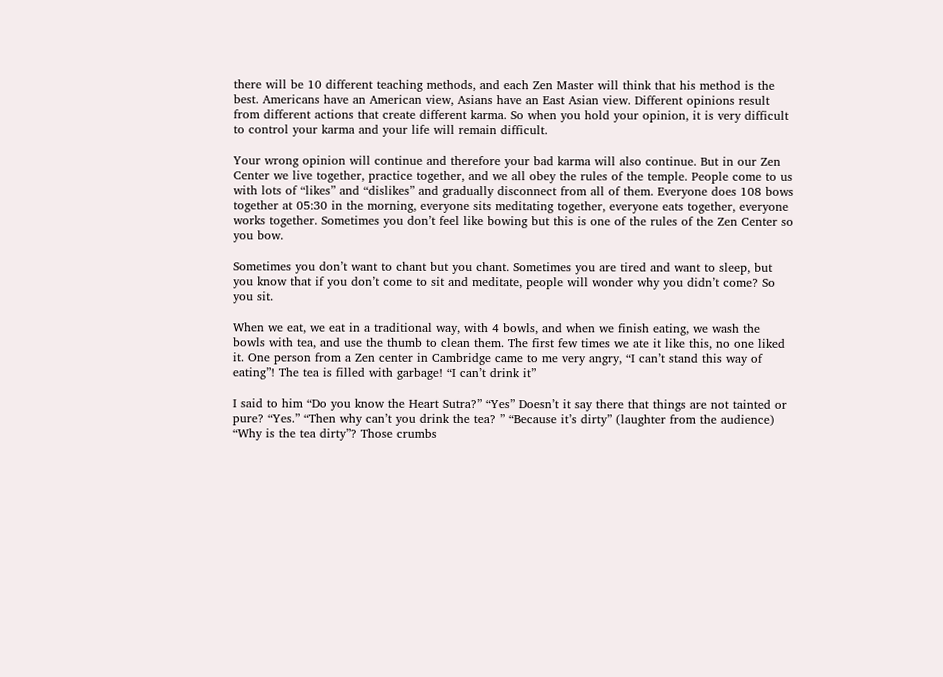there will be 10 different teaching methods, and each Zen Master will think that his method is the best. Americans have an American view, Asians have an East Asian view. Different opinions result from different actions that create different karma. So when you hold your opinion, it is very difficult to control your karma and your life will remain difficult.

Your wrong opinion will continue and therefore your bad karma will also continue. But in our Zen Center we live together, practice together, and we all obey the rules of the temple. People come to us with lots of “likes” and “dislikes” and gradually disconnect from all of them. Everyone does 108 bows together at 05:30 in the morning, everyone sits meditating together, everyone eats together, everyone works together. Sometimes you don’t feel like bowing but this is one of the rules of the Zen Center so you bow.

Sometimes you don’t want to chant but you chant. Sometimes you are tired and want to sleep, but you know that if you don’t come to sit and meditate, people will wonder why you didn’t come? So you sit.

When we eat, we eat in a traditional way, with 4 bowls, and when we finish eating, we wash the bowls with tea, and use the thumb to clean them. The first few times we ate it like this, no one liked it. One person from a Zen center in Cambridge came to me very angry, “I can’t stand this way of eating”! The tea is filled with garbage! “I can’t drink it”

I said to him “Do you know the Heart Sutra?” “Yes” Doesn’t it say there that things are not tainted or pure? “Yes.” “Then why can’t you drink the tea? ” “Because it’s dirty” (laughter from the audience) “Why is the tea dirty”? Those crumbs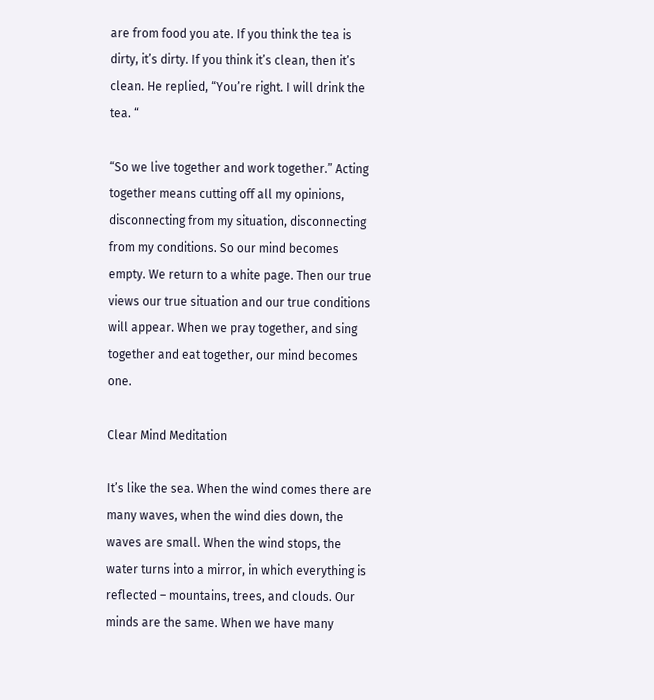are from food you ate. If you think the tea is dirty, it’s dirty. If you think it’s clean, then it’s clean. He replied, “You’re right. I will drink the tea. “

“So we live together and work together.” Acting together means cutting off all my opinions, disconnecting from my situation, disconnecting from my conditions. So our mind becomes empty. We return to a white page. Then our true views our true situation and our true conditions will appear. When we pray together, and sing together and eat together, our mind becomes one.

Clear Mind Meditation

It’s like the sea. When the wind comes there are many waves, when the wind dies down, the waves are small. When the wind stops, the water turns into a mirror, in which everything is reflected – mountains, trees, and clouds. Our minds are the same. When we have many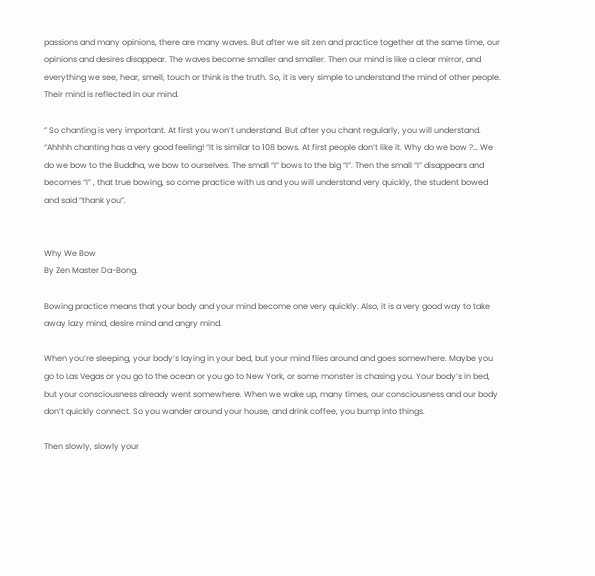passions and many opinions, there are many waves. But after we sit zen and practice together at the same time, our opinions and desires disappear. The waves become smaller and smaller. Then our mind is like a clear mirror, and everything we see, hear, smell, touch or think is the truth. So, it is very simple to understand the mind of other people. Their mind is reflected in our mind.

” So chanting is very important. At first you won’t understand. But after you chant regularly, you will understand. “Ahhhh chanting has a very good feeling! “It is similar to 108 bows. At first people don’t like it. Why do we bow ?… We do we bow to the Buddha, we bow to ourselves. The small “I” bows to the big “I”. Then the small “I” disappears and becomes “I” , that true bowing, so come practice with us and you will understand very quickly, the student bowed and said “thank you”.


Why We Bow
By Zen Master Da-Bong.

Bowing practice means that your body and your mind become one very quickly. Also, it is a very good way to take away lazy mind, desire mind and angry mind.

When you’re sleeping, your body’s laying in your bed, but your mind flies around and goes somewhere. Maybe you go to Las Vegas or you go to the ocean or you go to New York, or some monster is chasing you. Your body’s in bed, but your consciousness already went somewhere. When we wake up, many times, our consciousness and our body don’t quickly connect. So you wander around your house, and drink coffee, you bump into things.

Then slowly, slowly your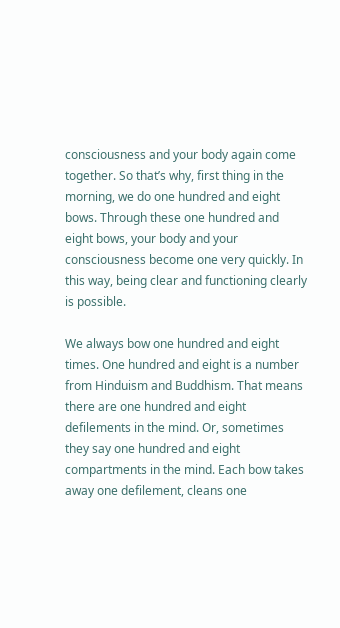consciousness and your body again come together. So that’s why, first thing in the morning, we do one hundred and eight bows. Through these one hundred and eight bows, your body and your consciousness become one very quickly. In this way, being clear and functioning clearly is possible.

We always bow one hundred and eight times. One hundred and eight is a number from Hinduism and Buddhism. That means there are one hundred and eight defilements in the mind. Or, sometimes they say one hundred and eight compartments in the mind. Each bow takes away one defilement, cleans one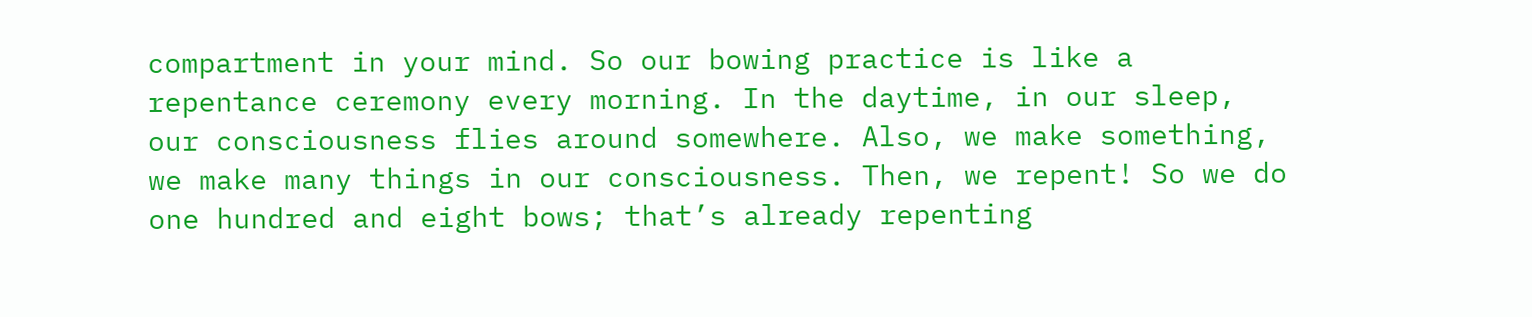compartment in your mind. So our bowing practice is like a repentance ceremony every morning. In the daytime, in our sleep, our consciousness flies around somewhere. Also, we make something, we make many things in our consciousness. Then, we repent! So we do one hundred and eight bows; that’s already repenting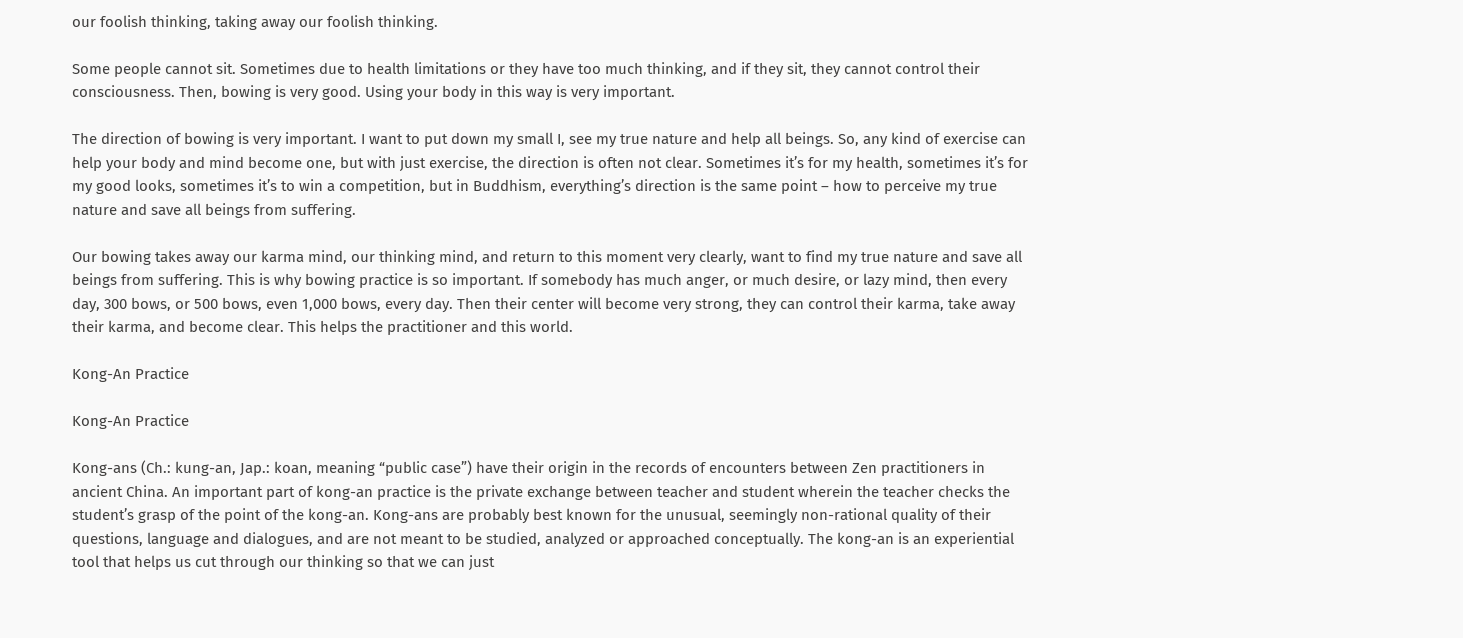our foolish thinking, taking away our foolish thinking.

Some people cannot sit. Sometimes due to health limitations or they have too much thinking, and if they sit, they cannot control their consciousness. Then, bowing is very good. Using your body in this way is very important.

The direction of bowing is very important. I want to put down my small I, see my true nature and help all beings. So, any kind of exercise can help your body and mind become one, but with just exercise, the direction is often not clear. Sometimes it’s for my health, sometimes it’s for my good looks, sometimes it’s to win a competition, but in Buddhism, everything’s direction is the same point – how to perceive my true nature and save all beings from suffering.

Our bowing takes away our karma mind, our thinking mind, and return to this moment very clearly, want to find my true nature and save all beings from suffering. This is why bowing practice is so important. If somebody has much anger, or much desire, or lazy mind, then every day, 300 bows, or 500 bows, even 1,000 bows, every day. Then their center will become very strong, they can control their karma, take away their karma, and become clear. This helps the practitioner and this world.

Kong-An Practice

Kong-An Practice

Kong-ans (Ch.: kung-an, Jap.: koan, meaning “public case”) have their origin in the records of encounters between Zen practitioners in ancient China. An important part of kong-an practice is the private exchange between teacher and student wherein the teacher checks the student’s grasp of the point of the kong-an. Kong-ans are probably best known for the unusual, seemingly non-rational quality of their questions, language and dialogues, and are not meant to be studied, analyzed or approached conceptually. The kong-an is an experiential tool that helps us cut through our thinking so that we can just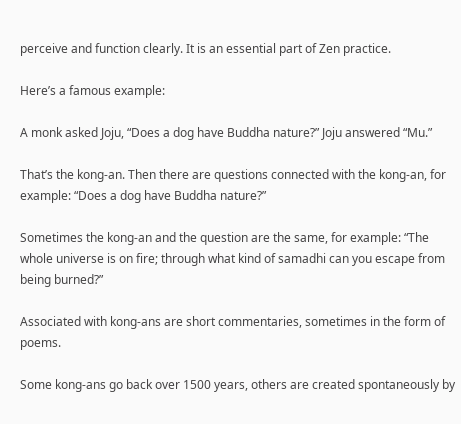perceive and function clearly. It is an essential part of Zen practice.

Here’s a famous example:

A monk asked Joju, “Does a dog have Buddha nature?” Joju answered “Mu.”

That’s the kong-an. Then there are questions connected with the kong-an, for example: “Does a dog have Buddha nature?”

Sometimes the kong-an and the question are the same, for example: “The whole universe is on fire; through what kind of samadhi can you escape from being burned?”

Associated with kong-ans are short commentaries, sometimes in the form of poems.

Some kong-ans go back over 1500 years, others are created spontaneously by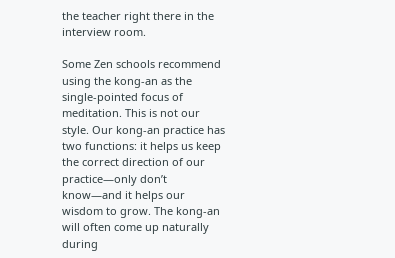the teacher right there in the interview room.

Some Zen schools recommend using the kong-an as the single-pointed focus of meditation. This is not our style. Our kong-an practice has two functions: it helps us keep the correct direction of our practice—only don’t know—and it helps our wisdom to grow. The kong-an will often come up naturally during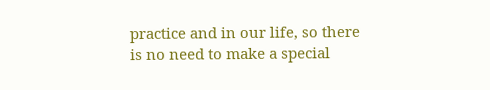practice and in our life, so there is no need to make a special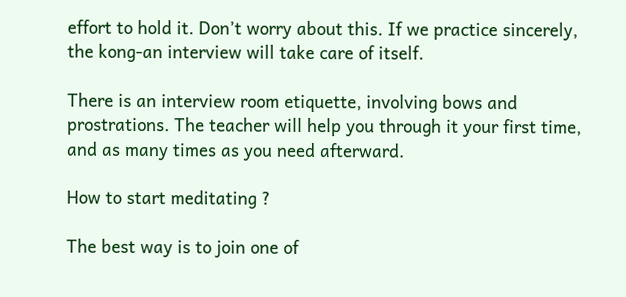effort to hold it. Don’t worry about this. If we practice sincerely, the kong-an interview will take care of itself.

There is an interview room etiquette, involving bows and prostrations. The teacher will help you through it your first time, and as many times as you need afterward.

How to start meditating ?

The best way is to join one of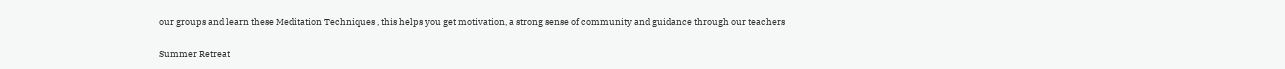our groups and learn these Meditation Techniques , this helps you get motivation, a strong sense of community and guidance through our teachers

Summer Retreat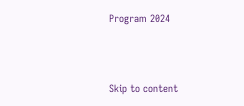Program 2024




Skip to content